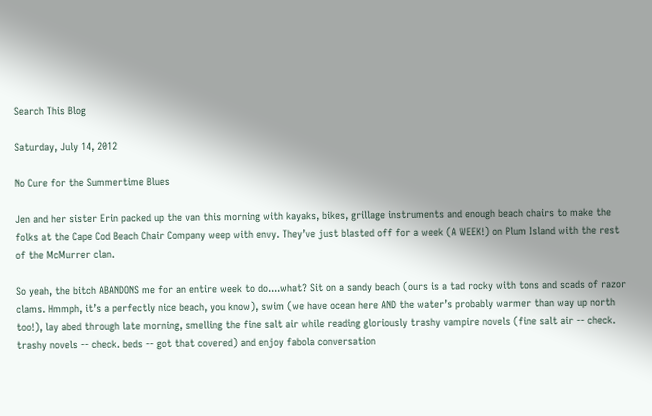Search This Blog

Saturday, July 14, 2012

No Cure for the Summertime Blues

Jen and her sister Erin packed up the van this morning with kayaks, bikes, grillage instruments and enough beach chairs to make the folks at the Cape Cod Beach Chair Company weep with envy. They’ve just blasted off for a week (A WEEK!) on Plum Island with the rest of the McMurrer clan.

So yeah, the bitch ABANDONS me for an entire week to do....what? Sit on a sandy beach (ours is a tad rocky with tons and scads of razor clams. Hmmph, it’s a perfectly nice beach, you know), swim (we have ocean here AND the water’s probably warmer than way up north too!), lay abed through late morning, smelling the fine salt air while reading gloriously trashy vampire novels (fine salt air -- check. trashy novels -- check. beds -- got that covered) and enjoy fabola conversation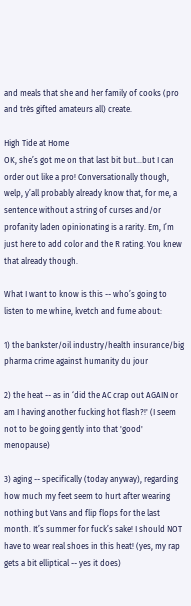and meals that she and her family of cooks (pro and très gifted amateurs all) create.

High Tide at Home
OK, she’s got me on that last bit but...but I can order out like a pro! Conversationally though, welp, y’all probably already know that, for me, a sentence without a string of curses and/or profanity laden opinionating is a rarity. Em, I’m just here to add color and the R rating. You knew that already though.

What I want to know is this -- who’s going to listen to me whine, kvetch and fume about:

1) the bankster/oil industry/health insurance/big pharma crime against humanity du jour

2) the heat -- as in ‘did the AC crap out AGAIN or am I having another fucking hot flash?!' (I seem not to be going gently into that 'good' menopause)

3) aging -- specifically (today anyway), regarding how much my feet seem to hurt after wearing nothing but Vans and flip flops for the last month. It’s summer for fuck’s sake! I should NOT have to wear real shoes in this heat! (yes, my rap gets a bit elliptical -- yes it does)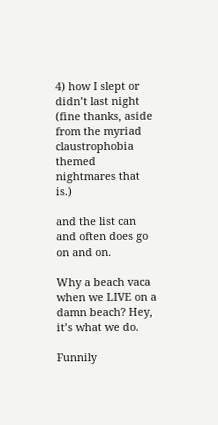4) how I slept or didn’t last night (fine thanks, aside from the myriad claustrophobia themed nightmares that is.)

and the list can and often does go on and on.

Why a beach vaca when we LIVE on a damn beach? Hey, it’s what we do.

Funnily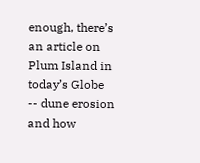enough, there’s an article on Plum Island in today’s Globe -- dune erosion and how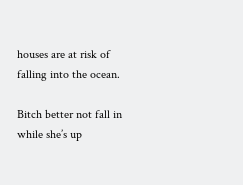houses are at risk of falling into the ocean.

Bitch better not fall in while she’s up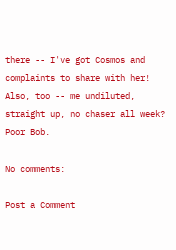there -- I've got Cosmos and complaints to share with her! Also, too -- me undiluted, straight up, no chaser all week? Poor Bob.

No comments:

Post a Comment